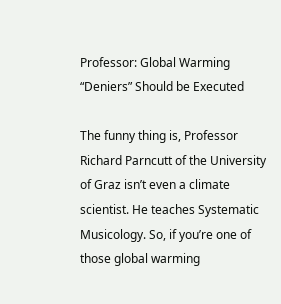Professor: Global Warming “Deniers” Should be Executed

The funny thing is, Professor Richard Parncutt of the University of Graz isn’t even a climate scientist. He teaches Systematic Musicology. So, if you’re one of those global warming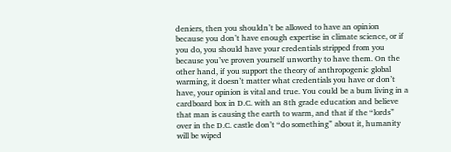deniers, then you shouldn’t be allowed to have an opinion because you don’t have enough expertise in climate science, or if you do, you should have your credentials stripped from you because you’ve proven yourself unworthy to have them. On the other hand, if you support the theory of anthropogenic global warming, it doesn’t matter what credentials you have or don’t have, your opinion is vital and true. You could be a bum living in a cardboard box in D.C. with an 8th grade education and believe that man is causing the earth to warm, and that if the “lords” over in the D.C. castle don’t “do something” about it, humanity will be wiped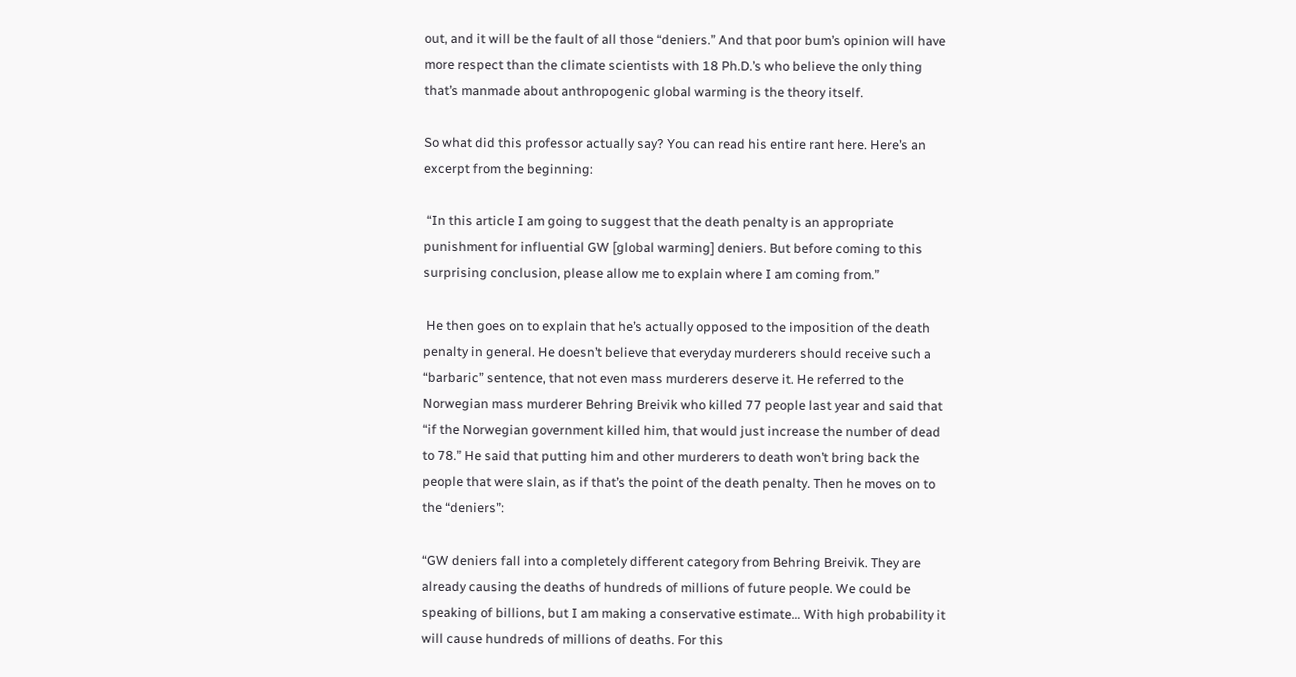out, and it will be the fault of all those “deniers.” And that poor bum’s opinion will have more respect than the climate scientists with 18 Ph.D.’s who believe the only thing that’s manmade about anthropogenic global warming is the theory itself.

So what did this professor actually say? You can read his entire rant here. Here’s an excerpt from the beginning:

 “In this article I am going to suggest that the death penalty is an appropriate punishment for influential GW [global warming] deniers. But before coming to this surprising conclusion, please allow me to explain where I am coming from.”

 He then goes on to explain that he’s actually opposed to the imposition of the death penalty in general. He doesn’t believe that everyday murderers should receive such a “barbaric” sentence, that not even mass murderers deserve it. He referred to the Norwegian mass murderer Behring Breivik who killed 77 people last year and said that “if the Norwegian government killed him, that would just increase the number of dead to 78.” He said that putting him and other murderers to death won’t bring back the people that were slain, as if that’s the point of the death penalty. Then he moves on to the “deniers”:

“GW deniers fall into a completely different category from Behring Breivik. They are already causing the deaths of hundreds of millions of future people. We could be speaking of billions, but I am making a conservative estimate… With high probability it will cause hundreds of millions of deaths. For this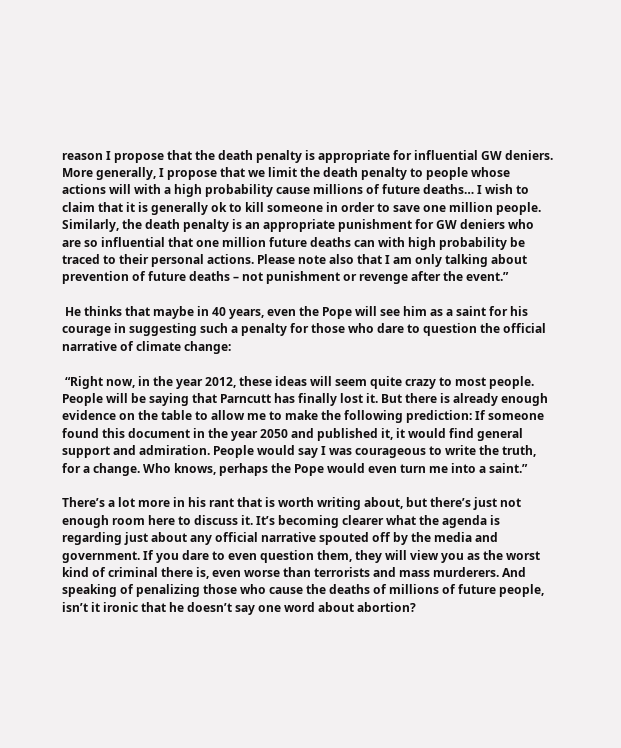reason I propose that the death penalty is appropriate for influential GW deniers. More generally, I propose that we limit the death penalty to people whose actions will with a high probability cause millions of future deaths… I wish to claim that it is generally ok to kill someone in order to save one million people. Similarly, the death penalty is an appropriate punishment for GW deniers who are so influential that one million future deaths can with high probability be traced to their personal actions. Please note also that I am only talking about prevention of future deaths – not punishment or revenge after the event.”

 He thinks that maybe in 40 years, even the Pope will see him as a saint for his courage in suggesting such a penalty for those who dare to question the official narrative of climate change:

 “Right now, in the year 2012, these ideas will seem quite crazy to most people. People will be saying that Parncutt has finally lost it. But there is already enough evidence on the table to allow me to make the following prediction: If someone found this document in the year 2050 and published it, it would find general support and admiration. People would say I was courageous to write the truth, for a change. Who knows, perhaps the Pope would even turn me into a saint.”

There’s a lot more in his rant that is worth writing about, but there’s just not enough room here to discuss it. It’s becoming clearer what the agenda is regarding just about any official narrative spouted off by the media and government. If you dare to even question them, they will view you as the worst kind of criminal there is, even worse than terrorists and mass murderers. And speaking of penalizing those who cause the deaths of millions of future people, isn’t it ironic that he doesn’t say one word about abortion?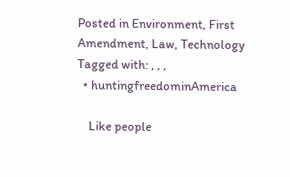Posted in Environment, First Amendment, Law, Technology Tagged with: , , ,
  • huntingfreedominAmerica

    Like people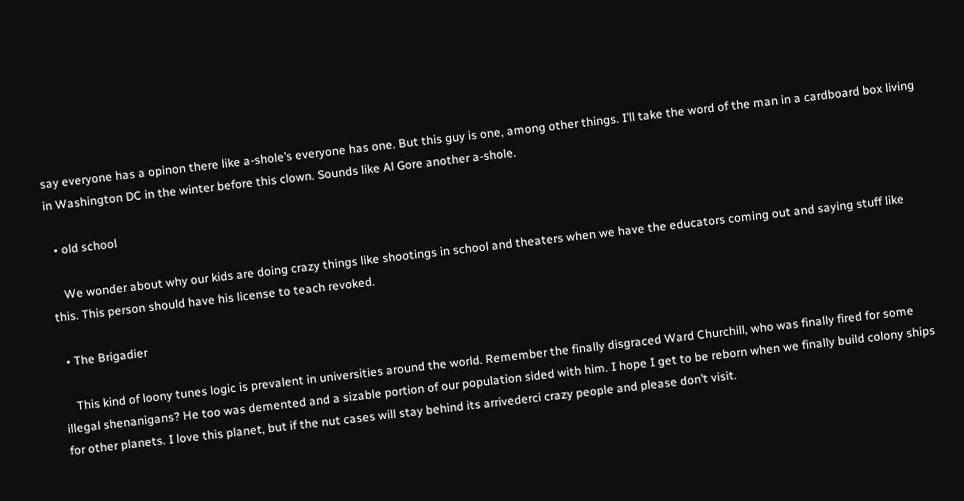say everyone has a opinon there like a-shole’s everyone has one. But this guy is one, among other things. I’ll take the word of the man in a cardboard box living in Washington DC in the winter before this clown. Sounds like Al Gore another a-shole.

  • old school

    We wonder about why our kids are doing crazy things like shootings in school and theaters when we have the educators coming out and saying stuff like this. This person should have his license to teach revoked.

  • The Brigadier

    This kind of loony tunes logic is prevalent in universities around the world. Remember the finally disgraced Ward Churchill, who was finally fired for some illegal shenanigans? He too was demented and a sizable portion of our population sided with him. I hope I get to be reborn when we finally build colony ships for other planets. I love this planet, but if the nut cases will stay behind its arrivederci crazy people and please don’t visit.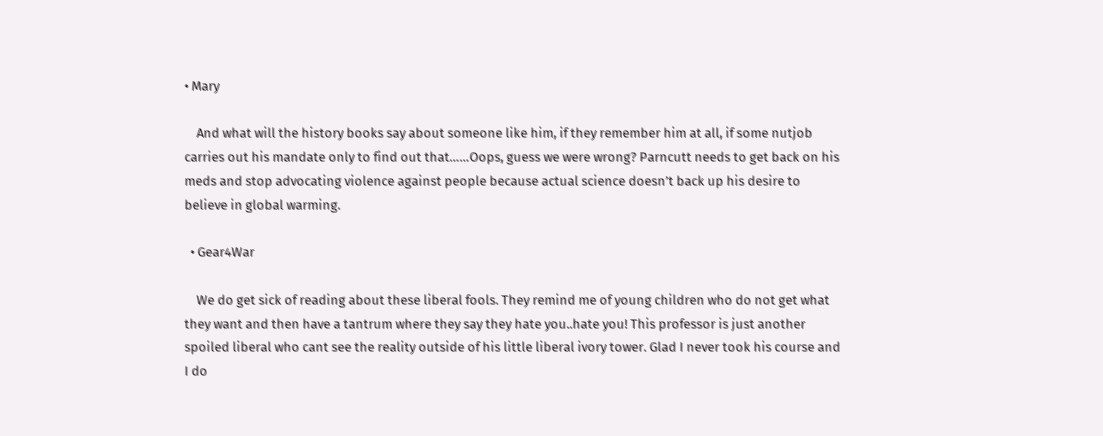• Mary

    And what will the history books say about someone like him, if they remember him at all, if some nutjob carries out his mandate only to find out that……Oops, guess we were wrong? Parncutt needs to get back on his meds and stop advocating violence against people because actual science doesn’t back up his desire to believe in global warming.

  • Gear4War

    We do get sick of reading about these liberal fools. They remind me of young children who do not get what they want and then have a tantrum where they say they hate you..hate you! This professor is just another spoiled liberal who cant see the reality outside of his little liberal ivory tower. Glad I never took his course and I do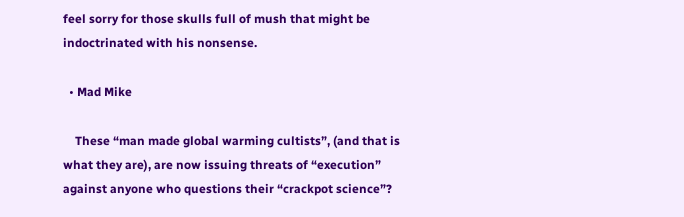feel sorry for those skulls full of mush that might be indoctrinated with his nonsense.

  • Mad Mike

    These “man made global warming cultists”, (and that is what they are), are now issuing threats of “execution” against anyone who questions their “crackpot science”?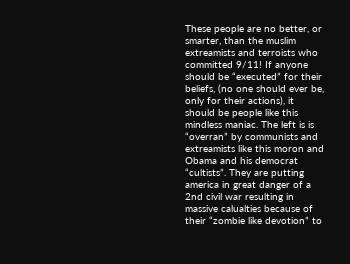These people are no better, or smarter, than the muslim extreamists and terroists who committed 9/11! If anyone should be “executed” for their beliefs, (no one should ever be, only for their actions), it should be people like this mindless maniac. The left is is “overran” by communists and extreamists like this moron and Obama and his democrat “cultists”. They are putting america in great danger of a 2nd civil war resulting in massive calualties because of their “zombie like devotion” to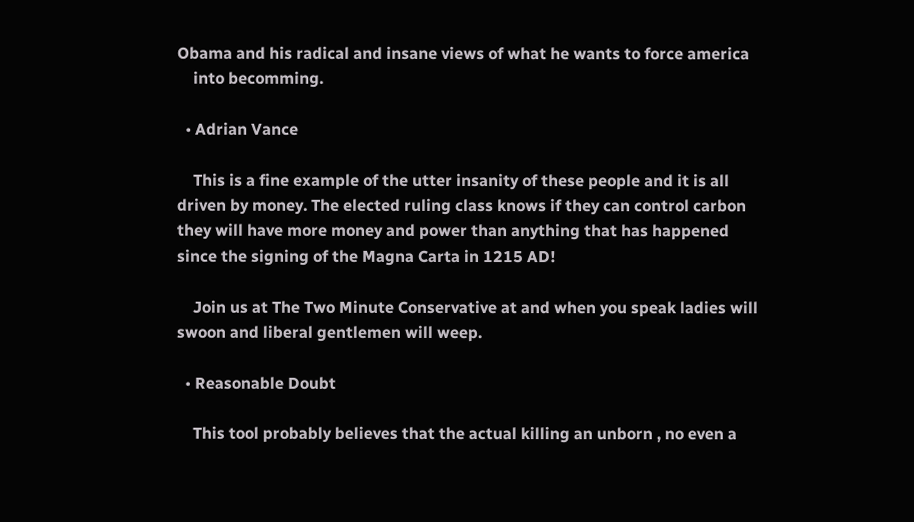Obama and his radical and insane views of what he wants to force america
    into becomming.

  • Adrian Vance

    This is a fine example of the utter insanity of these people and it is all driven by money. The elected ruling class knows if they can control carbon they will have more money and power than anything that has happened since the signing of the Magna Carta in 1215 AD!

    Join us at The Two Minute Conservative at and when you speak ladies will swoon and liberal gentlemen will weep.

  • Reasonable Doubt

    This tool probably believes that the actual killing an unborn , no even a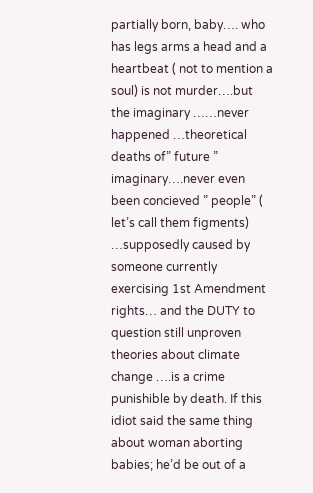partially born, baby…. who has legs arms a head and a heartbeat ( not to mention a soul) is not murder….but the imaginary ……never happened …theoretical deaths of” future ” imaginary….never even been concieved ” people” ( let’s call them figments) …supposedly caused by someone currently exercising 1st Amendment rights… and the DUTY to question still unproven theories about climate change ….is a crime punishible by death. If this idiot said the same thing about woman aborting babies; he’d be out of a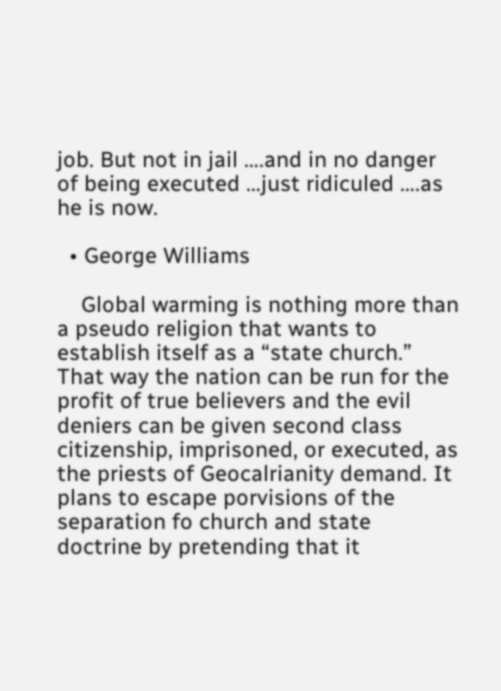job. But not in jail ….and in no danger of being executed …just ridiculed ….as he is now.

  • George Williams

    Global warming is nothing more than a pseudo religion that wants to establish itself as a “state church.” That way the nation can be run for the profit of true believers and the evil deniers can be given second class citizenship, imprisoned, or executed, as the priests of Geocalrianity demand. It plans to escape porvisions of the separation fo church and state doctrine by pretending that it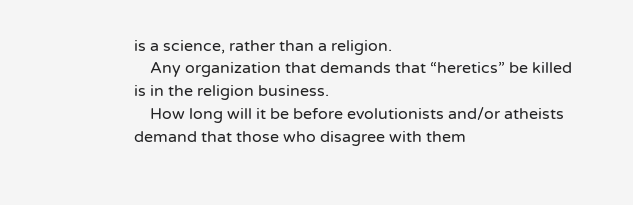is a science, rather than a religion.
    Any organization that demands that “heretics” be killed is in the religion business.
    How long will it be before evolutionists and/or atheists demand that those who disagree with them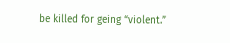be killed for geing “violent.”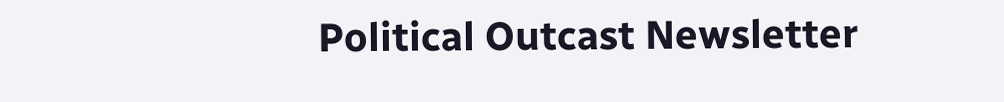Political Outcast Newsletter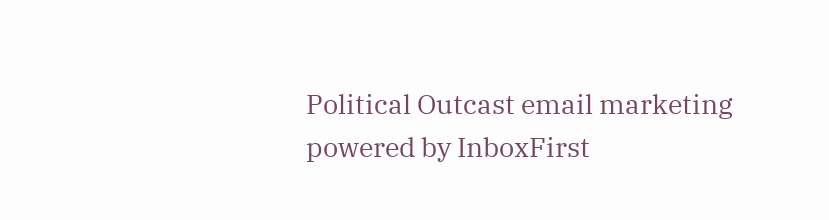Political Outcast email marketing powered by InboxFirst